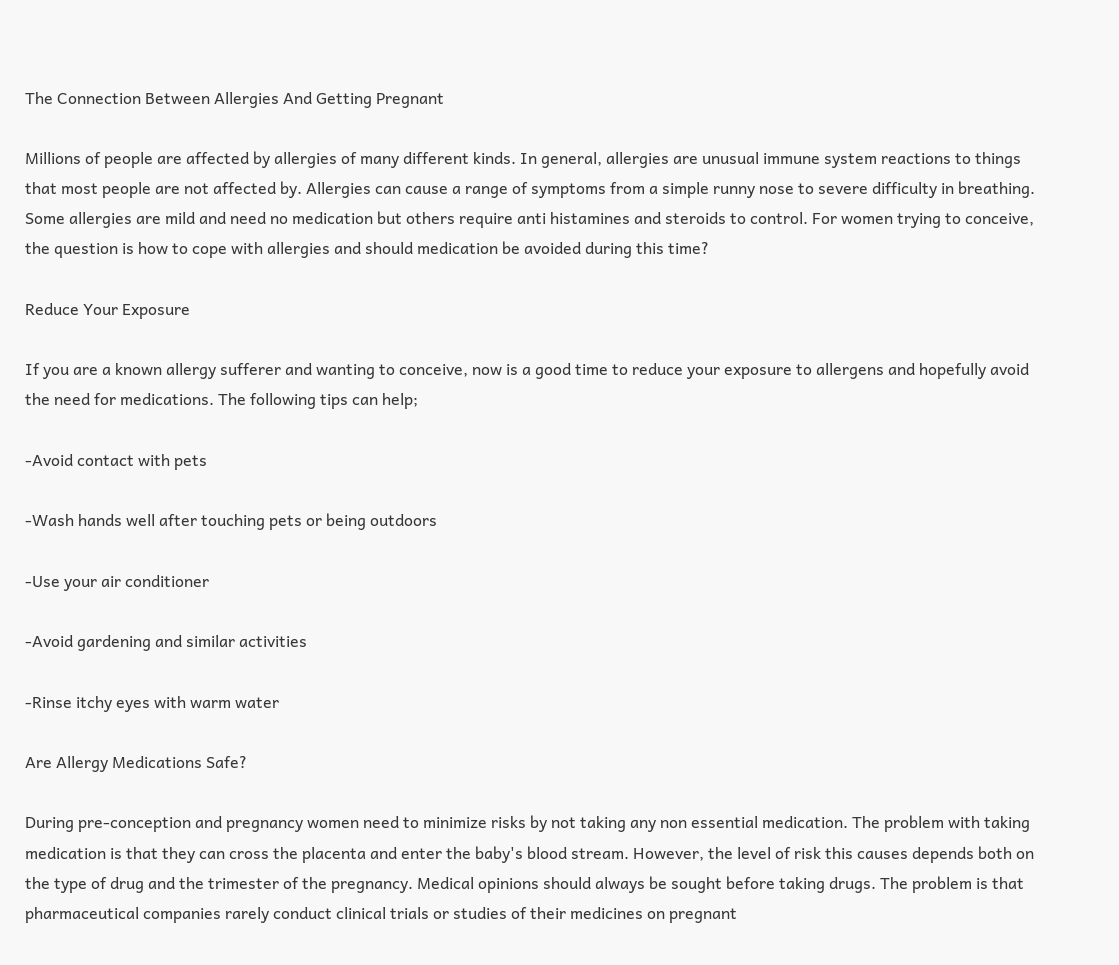The Connection Between Allergies And Getting Pregnant

Millions of people are affected by allergies of many different kinds. In general, allergies are unusual immune system reactions to things that most people are not affected by. Allergies can cause a range of symptoms from a simple runny nose to severe difficulty in breathing. Some allergies are mild and need no medication but others require anti histamines and steroids to control. For women trying to conceive, the question is how to cope with allergies and should medication be avoided during this time?

Reduce Your Exposure

If you are a known allergy sufferer and wanting to conceive, now is a good time to reduce your exposure to allergens and hopefully avoid the need for medications. The following tips can help;

-Avoid contact with pets

-Wash hands well after touching pets or being outdoors

-Use your air conditioner

-Avoid gardening and similar activities

-Rinse itchy eyes with warm water

Are Allergy Medications Safe?

During pre-conception and pregnancy women need to minimize risks by not taking any non essential medication. The problem with taking medication is that they can cross the placenta and enter the baby's blood stream. However, the level of risk this causes depends both on the type of drug and the trimester of the pregnancy. Medical opinions should always be sought before taking drugs. The problem is that pharmaceutical companies rarely conduct clinical trials or studies of their medicines on pregnant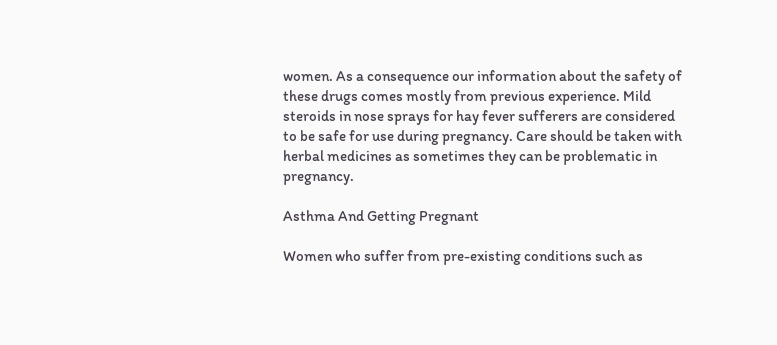women. As a consequence our information about the safety of these drugs comes mostly from previous experience. Mild steroids in nose sprays for hay fever sufferers are considered to be safe for use during pregnancy. Care should be taken with herbal medicines as sometimes they can be problematic in pregnancy.

Asthma And Getting Pregnant

Women who suffer from pre-existing conditions such as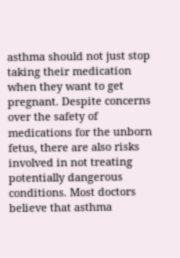asthma should not just stop taking their medication when they want to get pregnant. Despite concerns over the safety of medications for the unborn fetus, there are also risks involved in not treating potentially dangerous conditions. Most doctors believe that asthma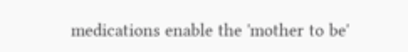medications enable the 'mother to be'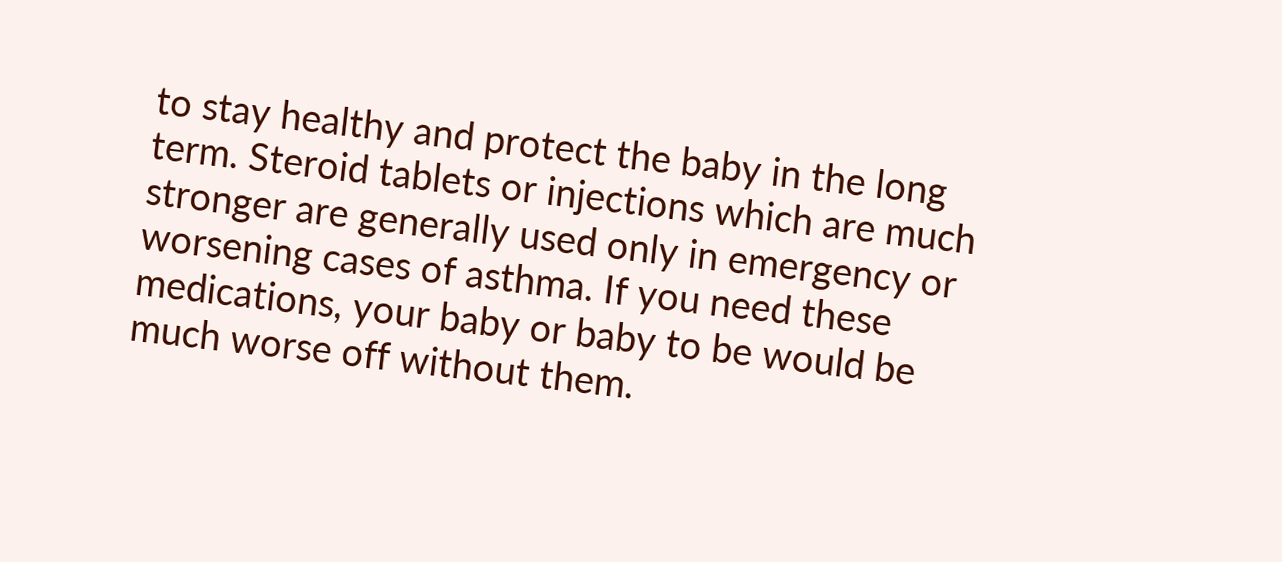to stay healthy and protect the baby in the long term. Steroid tablets or injections which are much stronger are generally used only in emergency or worsening cases of asthma. If you need these medications, your baby or baby to be would be much worse off without them.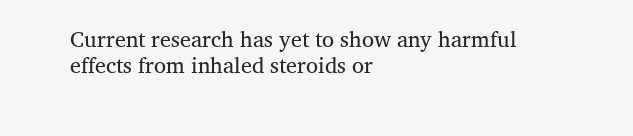Current research has yet to show any harmful effects from inhaled steroids or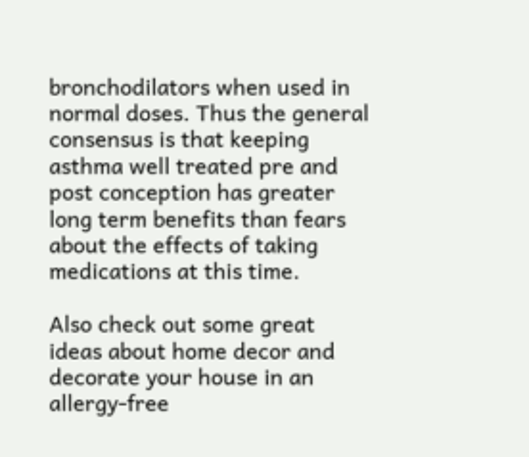bronchodilators when used in normal doses. Thus the general consensus is that keeping asthma well treated pre and post conception has greater long term benefits than fears about the effects of taking medications at this time.

Also check out some great ideas about home decor and decorate your house in an allergy-free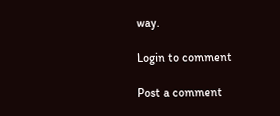way.

Login to comment

Post a comment